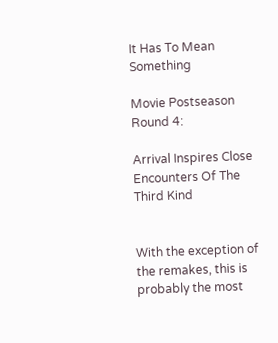It Has To Mean Something

Movie Postseason Round 4:

Arrival Inspires Close Encounters Of The Third Kind


With the exception of the remakes, this is probably the most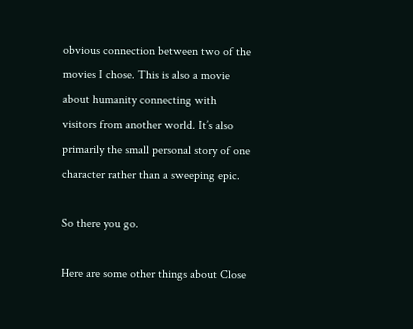obvious connection between two of the movies I chose. This is also a movie about humanity connecting with visitors from another world. It’s also primarily the small personal story of one character rather than a sweeping epic.

So there you go.

Here are some other things about Close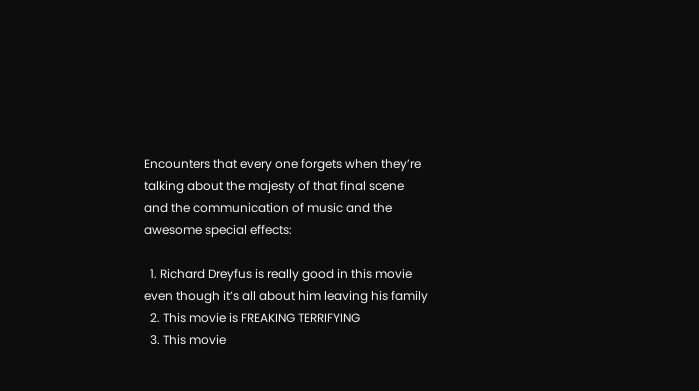Encounters that every one forgets when they’re talking about the majesty of that final scene and the communication of music and the awesome special effects:

  1. Richard Dreyfus is really good in this movie even though it’s all about him leaving his family
  2. This movie is FREAKING TERRIFYING
  3. This movie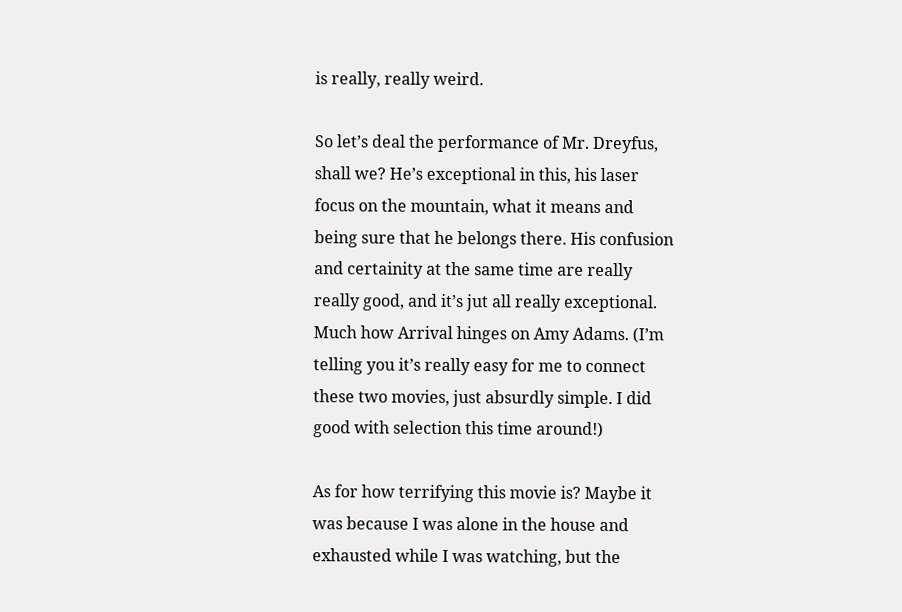is really, really weird.

So let’s deal the performance of Mr. Dreyfus, shall we? He’s exceptional in this, his laser focus on the mountain, what it means and being sure that he belongs there. His confusion and certainity at the same time are really really good, and it’s jut all really exceptional. Much how Arrival hinges on Amy Adams. (I’m telling you it’s really easy for me to connect these two movies, just absurdly simple. I did good with selection this time around!)

As for how terrifying this movie is? Maybe it was because I was alone in the house and exhausted while I was watching, but the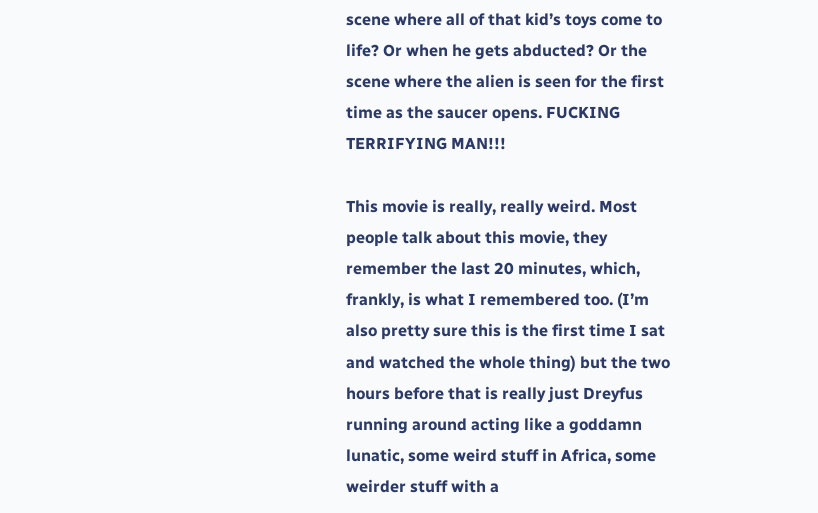scene where all of that kid’s toys come to life? Or when he gets abducted? Or the scene where the alien is seen for the first time as the saucer opens. FUCKING TERRIFYING MAN!!!

This movie is really, really weird. Most people talk about this movie, they remember the last 20 minutes, which, frankly, is what I remembered too. (I’m also pretty sure this is the first time I sat and watched the whole thing) but the two hours before that is really just Dreyfus running around acting like a goddamn lunatic, some weird stuff in Africa, some weirder stuff with a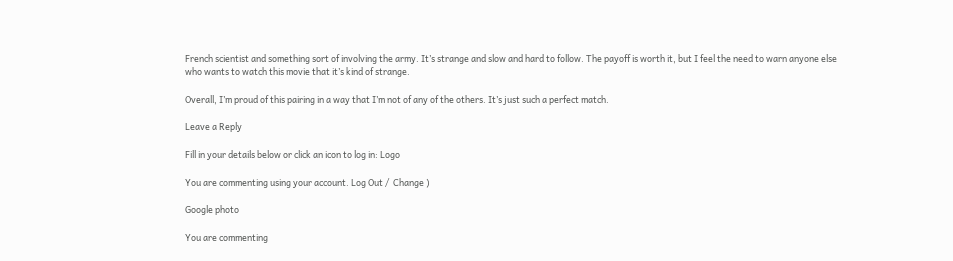French scientist and something sort of involving the army. It’s strange and slow and hard to follow. The payoff is worth it, but I feel the need to warn anyone else who wants to watch this movie that it’s kind of strange.

Overall, I’m proud of this pairing in a way that I’m not of any of the others. It’s just such a perfect match.

Leave a Reply

Fill in your details below or click an icon to log in: Logo

You are commenting using your account. Log Out /  Change )

Google photo

You are commenting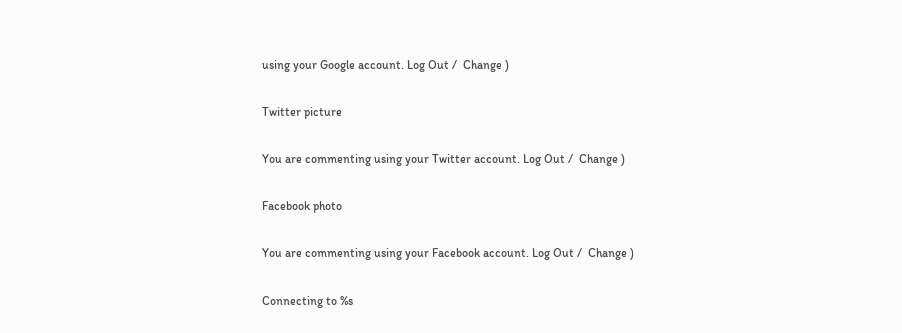using your Google account. Log Out /  Change )

Twitter picture

You are commenting using your Twitter account. Log Out /  Change )

Facebook photo

You are commenting using your Facebook account. Log Out /  Change )

Connecting to %s